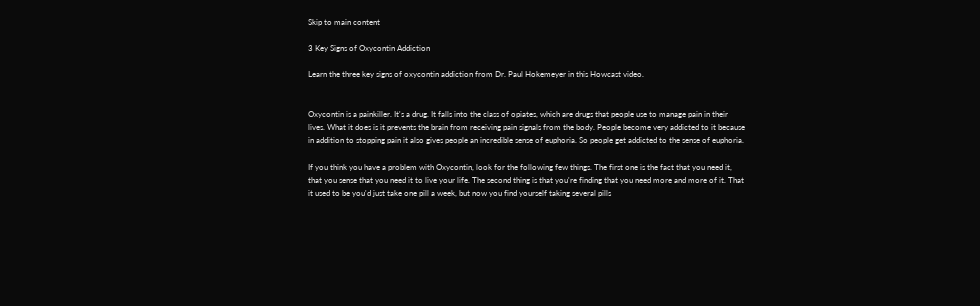Skip to main content

3 Key Signs of Oxycontin Addiction

Learn the three key signs of oxycontin addiction from Dr. Paul Hokemeyer in this Howcast video.


Oxycontin is a painkiller. It's a drug. It falls into the class of opiates, which are drugs that people use to manage pain in their lives. What it does is it prevents the brain from receiving pain signals from the body. People become very addicted to it because in addition to stopping pain it also gives people an incredible sense of euphoria. So people get addicted to the sense of euphoria.

If you think you have a problem with Oxycontin, look for the following few things. The first one is the fact that you need it, that you sense that you need it to live your life. The second thing is that you're finding that you need more and more of it. That it used to be you'd just take one pill a week, but now you find yourself taking several pills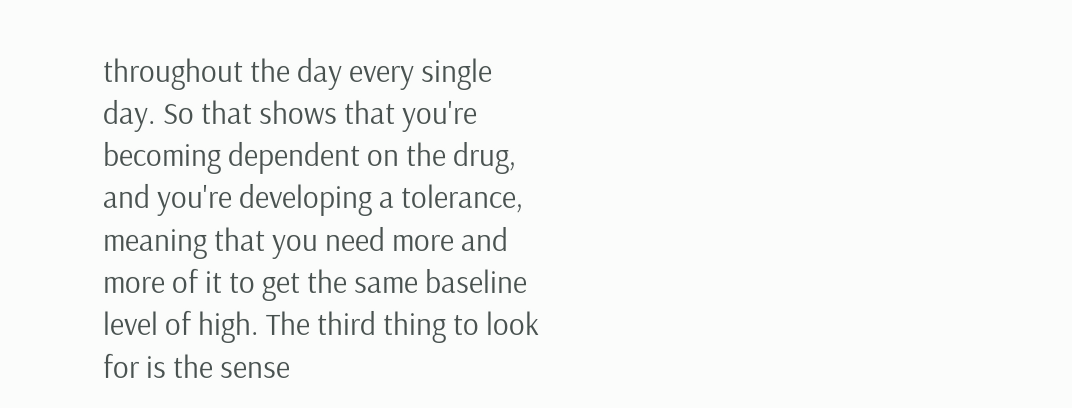throughout the day every single day. So that shows that you're becoming dependent on the drug, and you're developing a tolerance, meaning that you need more and more of it to get the same baseline level of high. The third thing to look for is the sense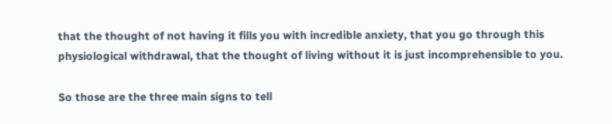that the thought of not having it fills you with incredible anxiety, that you go through this physiological withdrawal, that the thought of living without it is just incomprehensible to you.

So those are the three main signs to tell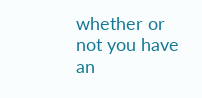whether or not you have an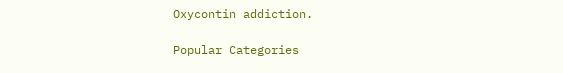Oxycontin addiction.

Popular Categories